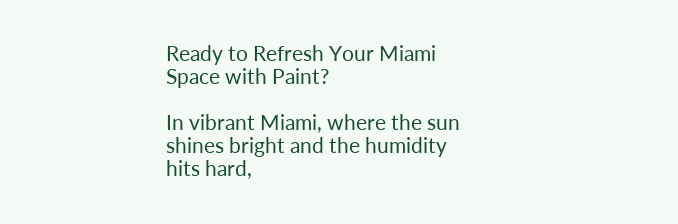Ready to Refresh Your Miami Space with Paint?

In vibrant Miami, where the sun shines bright and the humidity hits hard,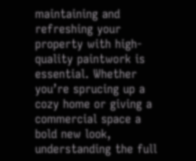maintaining and refreshing your property with high-quality paintwork is essential. Whether you’re sprucing up a cozy home or giving a commercial space a bold new look, understanding the full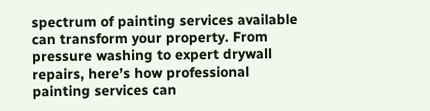spectrum of painting services available can transform your property. From pressure washing to expert drywall repairs, here’s how professional painting services can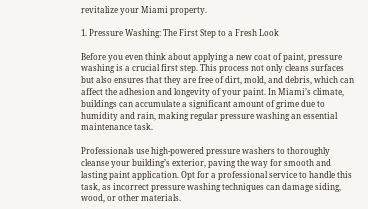revitalize your Miami property.

1. Pressure Washing: The First Step to a Fresh Look

Before you even think about applying a new coat of paint, pressure washing is a crucial first step. This process not only cleans surfaces but also ensures that they are free of dirt, mold, and debris, which can affect the adhesion and longevity of your paint. In Miami’s climate, buildings can accumulate a significant amount of grime due to humidity and rain, making regular pressure washing an essential maintenance task.

Professionals use high-powered pressure washers to thoroughly cleanse your building’s exterior, paving the way for smooth and lasting paint application. Opt for a professional service to handle this task, as incorrect pressure washing techniques can damage siding, wood, or other materials.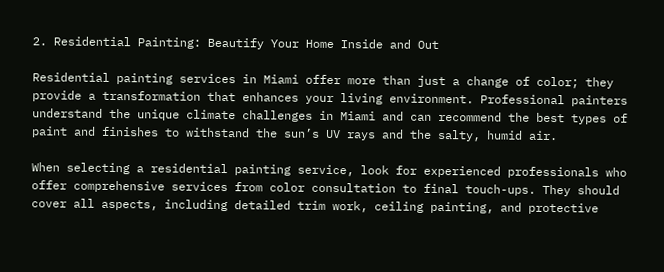2. Residential Painting: Beautify Your Home Inside and Out

Residential painting services in Miami offer more than just a change of color; they provide a transformation that enhances your living environment. Professional painters understand the unique climate challenges in Miami and can recommend the best types of paint and finishes to withstand the sun’s UV rays and the salty, humid air.

When selecting a residential painting service, look for experienced professionals who offer comprehensive services from color consultation to final touch-ups. They should cover all aspects, including detailed trim work, ceiling painting, and protective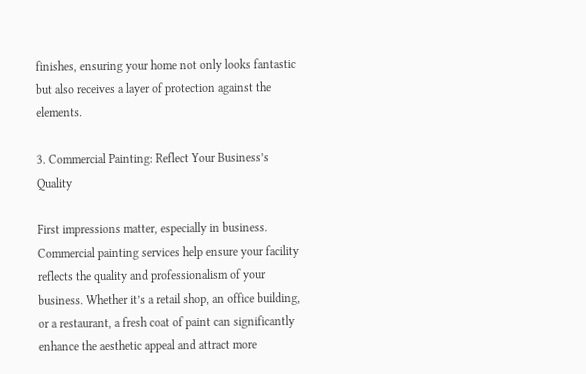finishes, ensuring your home not only looks fantastic but also receives a layer of protection against the elements.

3. Commercial Painting: Reflect Your Business’s Quality

First impressions matter, especially in business. Commercial painting services help ensure your facility reflects the quality and professionalism of your business. Whether it’s a retail shop, an office building, or a restaurant, a fresh coat of paint can significantly enhance the aesthetic appeal and attract more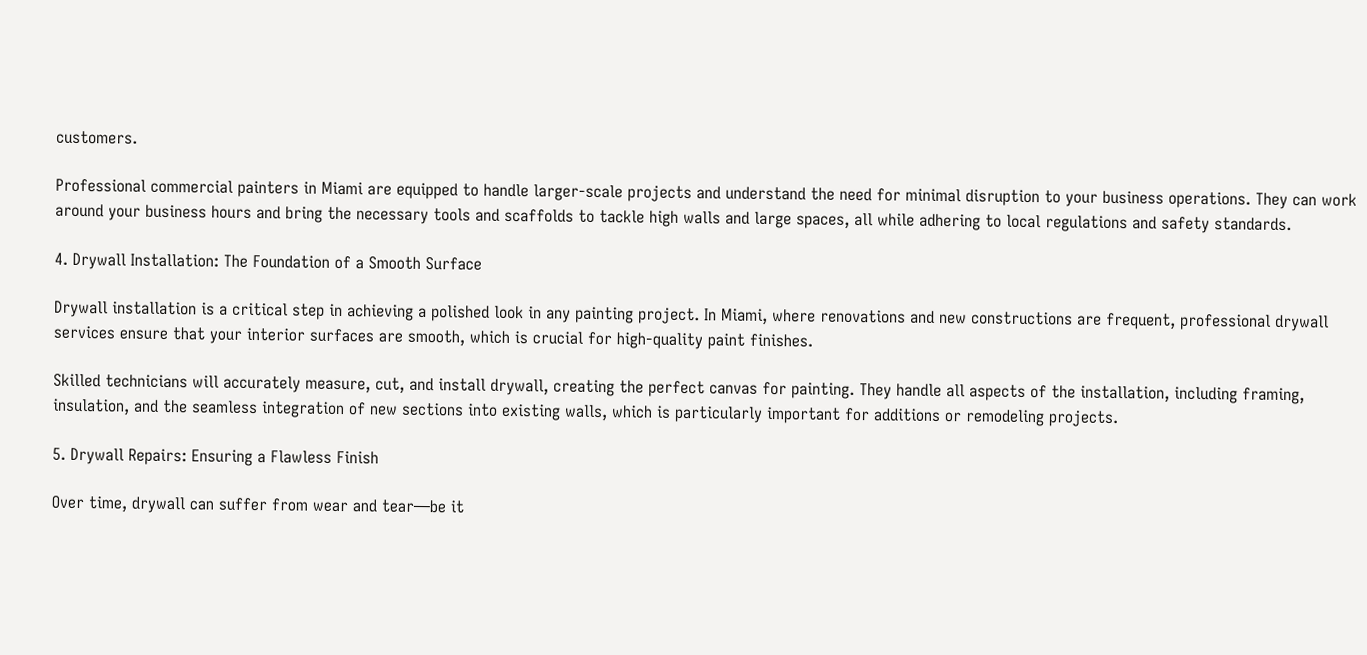customers.

Professional commercial painters in Miami are equipped to handle larger-scale projects and understand the need for minimal disruption to your business operations. They can work around your business hours and bring the necessary tools and scaffolds to tackle high walls and large spaces, all while adhering to local regulations and safety standards.

4. Drywall Installation: The Foundation of a Smooth Surface

Drywall installation is a critical step in achieving a polished look in any painting project. In Miami, where renovations and new constructions are frequent, professional drywall services ensure that your interior surfaces are smooth, which is crucial for high-quality paint finishes.

Skilled technicians will accurately measure, cut, and install drywall, creating the perfect canvas for painting. They handle all aspects of the installation, including framing, insulation, and the seamless integration of new sections into existing walls, which is particularly important for additions or remodeling projects.

5. Drywall Repairs: Ensuring a Flawless Finish

Over time, drywall can suffer from wear and tear—be it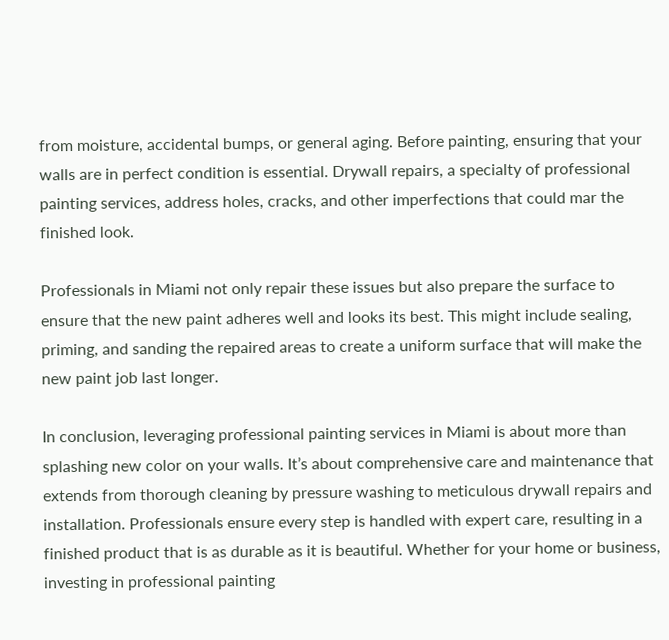from moisture, accidental bumps, or general aging. Before painting, ensuring that your walls are in perfect condition is essential. Drywall repairs, a specialty of professional painting services, address holes, cracks, and other imperfections that could mar the finished look.

Professionals in Miami not only repair these issues but also prepare the surface to ensure that the new paint adheres well and looks its best. This might include sealing, priming, and sanding the repaired areas to create a uniform surface that will make the new paint job last longer.

In conclusion, leveraging professional painting services in Miami is about more than splashing new color on your walls. It’s about comprehensive care and maintenance that extends from thorough cleaning by pressure washing to meticulous drywall repairs and installation. Professionals ensure every step is handled with expert care, resulting in a finished product that is as durable as it is beautiful. Whether for your home or business, investing in professional painting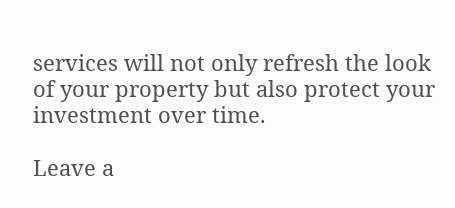services will not only refresh the look of your property but also protect your investment over time.

Leave a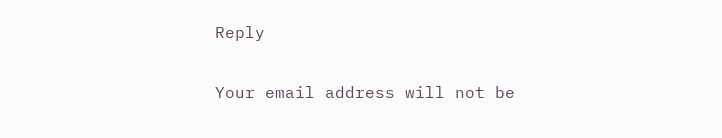Reply

Your email address will not be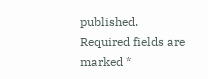published. Required fields are marked *